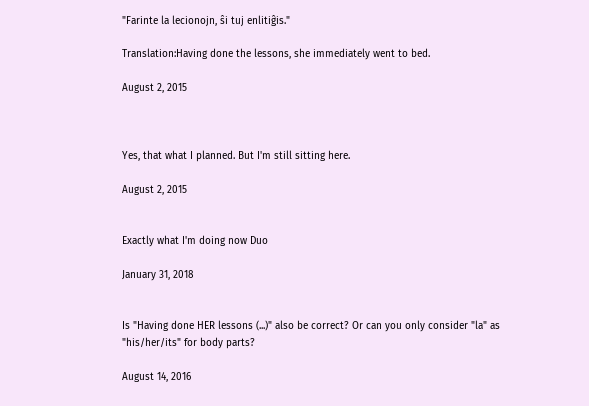"Farinte la lecionojn, ŝi tuj enlitiĝis."

Translation:Having done the lessons, she immediately went to bed.

August 2, 2015



Yes, that what I planned. But I'm still sitting here.

August 2, 2015


Exactly what I'm doing now Duo

January 31, 2018


Is "Having done HER lessons (...)" also be correct? Or can you only consider "la" as "his/her/its" for body parts?

August 14, 2016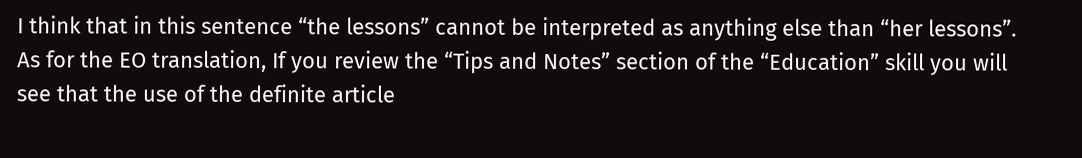I think that in this sentence “the lessons” cannot be interpreted as anything else than “her lessons”. As for the EO translation, If you review the “Tips and Notes” section of the “Education” skill you will see that the use of the definite article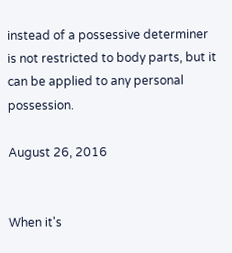instead of a possessive determiner is not restricted to body parts, but it can be applied to any personal possession.

August 26, 2016


When it's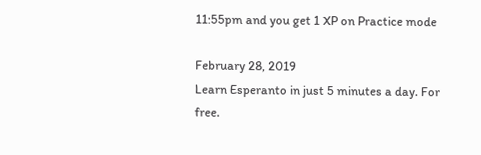11:55pm and you get 1 XP on Practice mode

February 28, 2019
Learn Esperanto in just 5 minutes a day. For free.